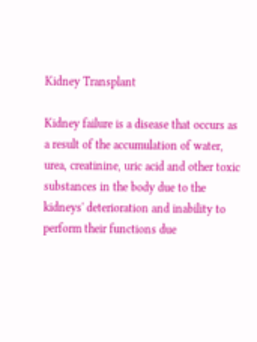Kidney Transplant

Kidney failure is a disease that occurs as a result of the accumulation of water, urea, creatinine, uric acid and other toxic substances in the body due to the kidneys' deterioration and inability to perform their functions due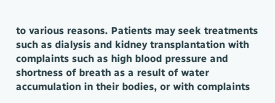to various reasons. Patients may seek treatments such as dialysis and kidney transplantation with complaints such as high blood pressure and shortness of breath as a result of water accumulation in their bodies, or with complaints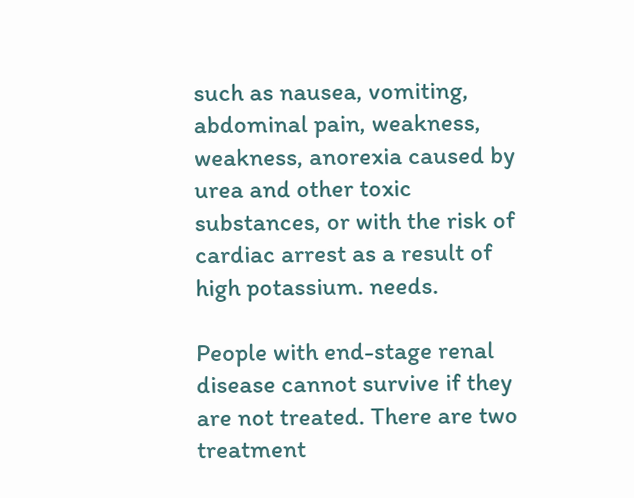such as nausea, vomiting, abdominal pain, weakness, weakness, anorexia caused by urea and other toxic substances, or with the risk of cardiac arrest as a result of high potassium. needs.

People with end-stage renal disease cannot survive if they are not treated. There are two treatment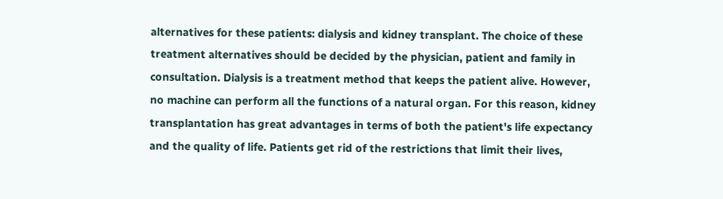alternatives for these patients: dialysis and kidney transplant. The choice of these treatment alternatives should be decided by the physician, patient and family in consultation. Dialysis is a treatment method that keeps the patient alive. However, no machine can perform all the functions of a natural organ. For this reason, kidney transplantation has great advantages in terms of both the patient's life expectancy and the quality of life. Patients get rid of the restrictions that limit their lives,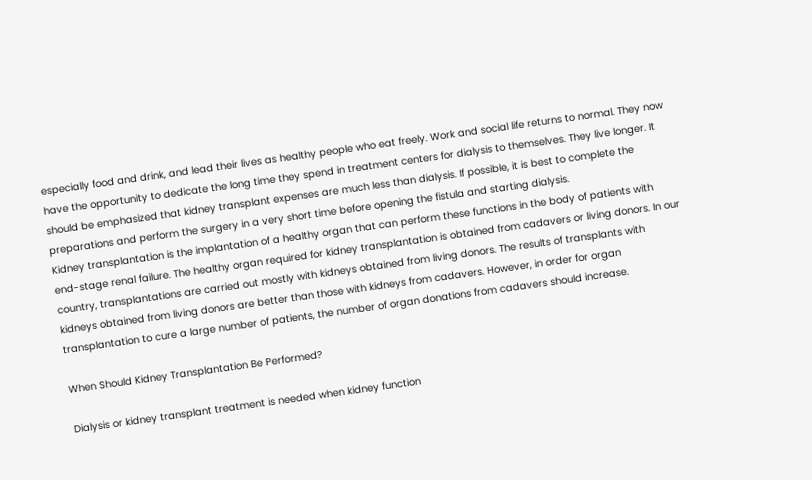especially food and drink, and lead their lives as healthy people who eat freely. Work and social life returns to normal. They now have the opportunity to dedicate the long time they spend in treatment centers for dialysis to themselves. They live longer. It should be emphasized that kidney transplant expenses are much less than dialysis. If possible, it is best to complete the preparations and perform the surgery in a very short time before opening the fistula and starting dialysis.
Kidney transplantation is the implantation of a healthy organ that can perform these functions in the body of patients with end-stage renal failure. The healthy organ required for kidney transplantation is obtained from cadavers or living donors. In our country, transplantations are carried out mostly with kidneys obtained from living donors. The results of transplants with kidneys obtained from living donors are better than those with kidneys from cadavers. However, in order for organ transplantation to cure a large number of patients, the number of organ donations from cadavers should increase.

When Should Kidney Transplantation Be Performed?

Dialysis or kidney transplant treatment is needed when kidney function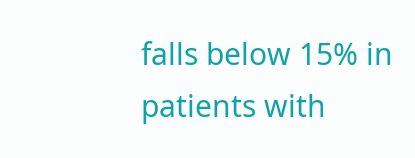falls below 15% in patients with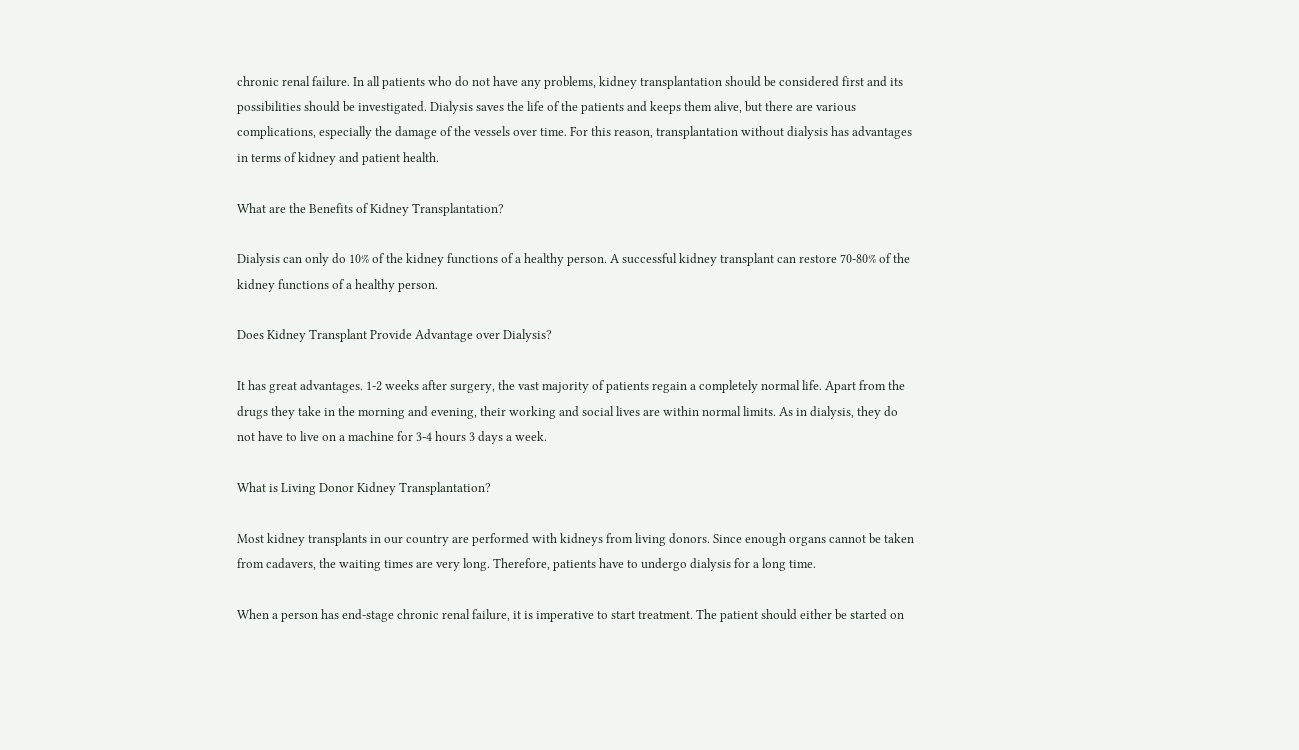chronic renal failure. In all patients who do not have any problems, kidney transplantation should be considered first and its possibilities should be investigated. Dialysis saves the life of the patients and keeps them alive, but there are various complications, especially the damage of the vessels over time. For this reason, transplantation without dialysis has advantages in terms of kidney and patient health.

What are the Benefits of Kidney Transplantation?

Dialysis can only do 10% of the kidney functions of a healthy person. A successful kidney transplant can restore 70-80% of the kidney functions of a healthy person.

Does Kidney Transplant Provide Advantage over Dialysis?

It has great advantages. 1-2 weeks after surgery, the vast majority of patients regain a completely normal life. Apart from the drugs they take in the morning and evening, their working and social lives are within normal limits. As in dialysis, they do not have to live on a machine for 3-4 hours 3 days a week.

What is Living Donor Kidney Transplantation?

Most kidney transplants in our country are performed with kidneys from living donors. Since enough organs cannot be taken from cadavers, the waiting times are very long. Therefore, patients have to undergo dialysis for a long time.

When a person has end-stage chronic renal failure, it is imperative to start treatment. The patient should either be started on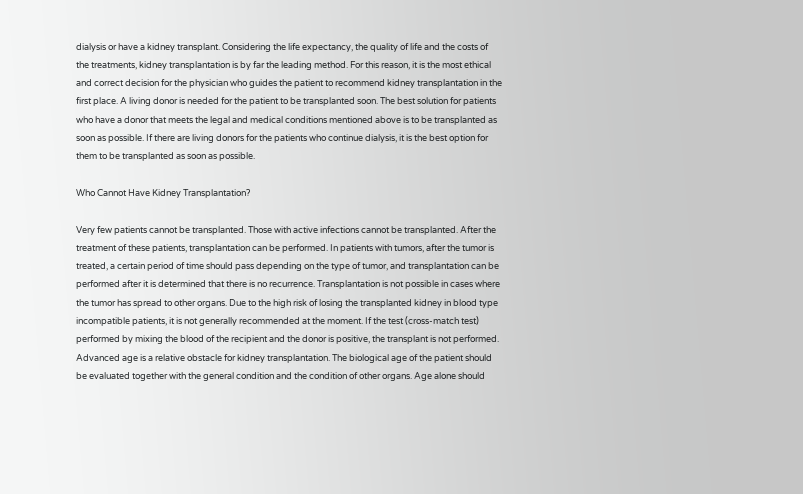dialysis or have a kidney transplant. Considering the life expectancy, the quality of life and the costs of the treatments, kidney transplantation is by far the leading method. For this reason, it is the most ethical and correct decision for the physician who guides the patient to recommend kidney transplantation in the first place. A living donor is needed for the patient to be transplanted soon. The best solution for patients who have a donor that meets the legal and medical conditions mentioned above is to be transplanted as soon as possible. If there are living donors for the patients who continue dialysis, it is the best option for them to be transplanted as soon as possible.

Who Cannot Have Kidney Transplantation?

Very few patients cannot be transplanted. Those with active infections cannot be transplanted. After the treatment of these patients, transplantation can be performed. In patients with tumors, after the tumor is treated, a certain period of time should pass depending on the type of tumor, and transplantation can be performed after it is determined that there is no recurrence. Transplantation is not possible in cases where the tumor has spread to other organs. Due to the high risk of losing the transplanted kidney in blood type incompatible patients, it is not generally recommended at the moment. If the test (cross-match test) performed by mixing the blood of the recipient and the donor is positive, the transplant is not performed. Advanced age is a relative obstacle for kidney transplantation. The biological age of the patient should be evaluated together with the general condition and the condition of other organs. Age alone should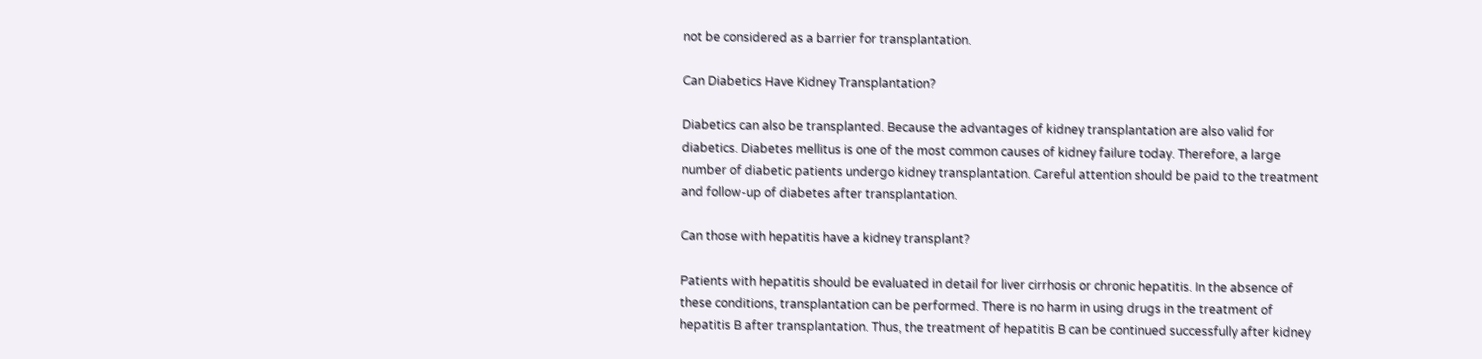not be considered as a barrier for transplantation.

Can Diabetics Have Kidney Transplantation?

Diabetics can also be transplanted. Because the advantages of kidney transplantation are also valid for diabetics. Diabetes mellitus is one of the most common causes of kidney failure today. Therefore, a large number of diabetic patients undergo kidney transplantation. Careful attention should be paid to the treatment and follow-up of diabetes after transplantation.

Can those with hepatitis have a kidney transplant?

Patients with hepatitis should be evaluated in detail for liver cirrhosis or chronic hepatitis. In the absence of these conditions, transplantation can be performed. There is no harm in using drugs in the treatment of hepatitis B after transplantation. Thus, the treatment of hepatitis B can be continued successfully after kidney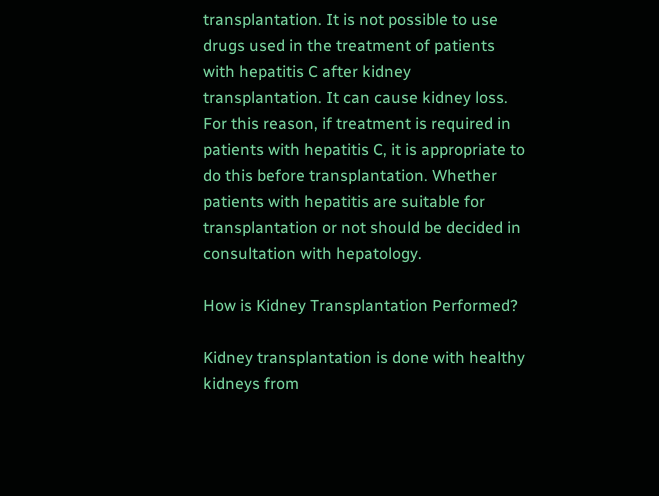transplantation. It is not possible to use drugs used in the treatment of patients with hepatitis C after kidney transplantation. It can cause kidney loss. For this reason, if treatment is required in patients with hepatitis C, it is appropriate to do this before transplantation. Whether patients with hepatitis are suitable for transplantation or not should be decided in consultation with hepatology.

How is Kidney Transplantation Performed?

Kidney transplantation is done with healthy kidneys from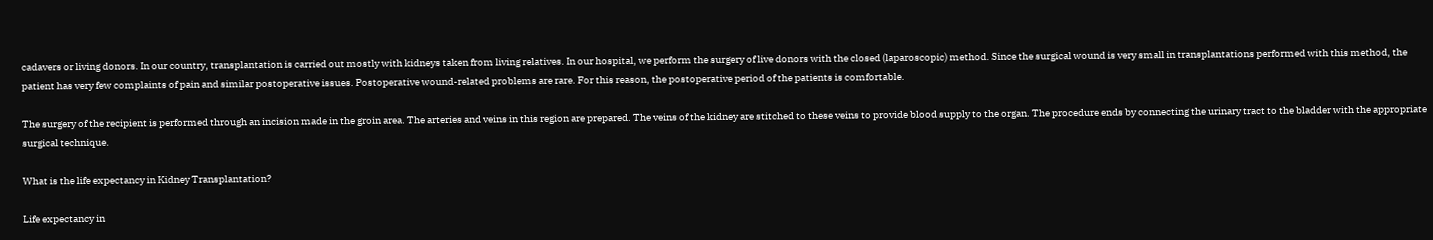cadavers or living donors. In our country, transplantation is carried out mostly with kidneys taken from living relatives. In our hospital, we perform the surgery of live donors with the closed (laparoscopic) method. Since the surgical wound is very small in transplantations performed with this method, the patient has very few complaints of pain and similar postoperative issues. Postoperative wound-related problems are rare. For this reason, the postoperative period of the patients is comfortable.

The surgery of the recipient is performed through an incision made in the groin area. The arteries and veins in this region are prepared. The veins of the kidney are stitched to these veins to provide blood supply to the organ. The procedure ends by connecting the urinary tract to the bladder with the appropriate surgical technique.

What is the life expectancy in Kidney Transplantation?

Life expectancy in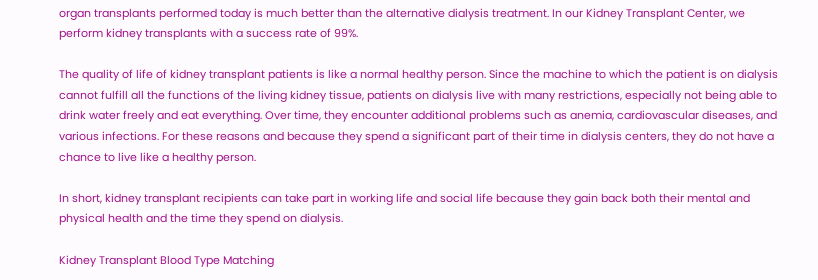organ transplants performed today is much better than the alternative dialysis treatment. In our Kidney Transplant Center, we perform kidney transplants with a success rate of 99%.

The quality of life of kidney transplant patients is like a normal healthy person. Since the machine to which the patient is on dialysis cannot fulfill all the functions of the living kidney tissue, patients on dialysis live with many restrictions, especially not being able to drink water freely and eat everything. Over time, they encounter additional problems such as anemia, cardiovascular diseases, and various infections. For these reasons and because they spend a significant part of their time in dialysis centers, they do not have a chance to live like a healthy person.

In short, kidney transplant recipients can take part in working life and social life because they gain back both their mental and physical health and the time they spend on dialysis.

Kidney Transplant Blood Type Matching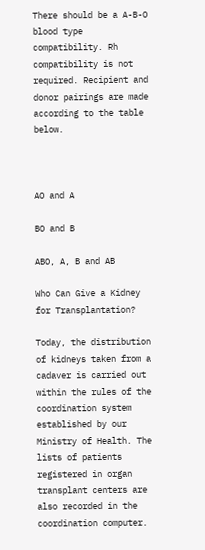There should be a A-B-O blood type compatibility. Rh compatibility is not required. Recipient and donor pairings are made according to the table below.



AO and A

BO and B

ABO, A, B and AB

Who Can Give a Kidney for Transplantation?

Today, the distribution of kidneys taken from a cadaver is carried out within the rules of the coordination system established by our Ministry of Health. The lists of patients registered in organ transplant centers are also recorded in the coordination computer.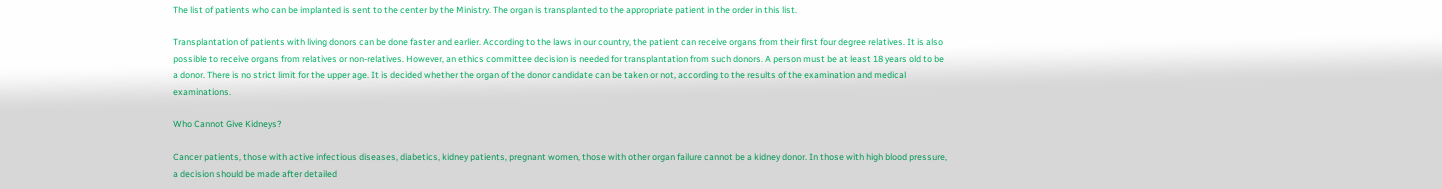The list of patients who can be implanted is sent to the center by the Ministry. The organ is transplanted to the appropriate patient in the order in this list.

Transplantation of patients with living donors can be done faster and earlier. According to the laws in our country, the patient can receive organs from their first four degree relatives. It is also possible to receive organs from relatives or non-relatives. However, an ethics committee decision is needed for transplantation from such donors. A person must be at least 18 years old to be a donor. There is no strict limit for the upper age. It is decided whether the organ of the donor candidate can be taken or not, according to the results of the examination and medical examinations.

Who Cannot Give Kidneys?

Cancer patients, those with active infectious diseases, diabetics, kidney patients, pregnant women, those with other organ failure cannot be a kidney donor. In those with high blood pressure, a decision should be made after detailed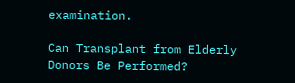examination.

Can Transplant from Elderly Donors Be Performed?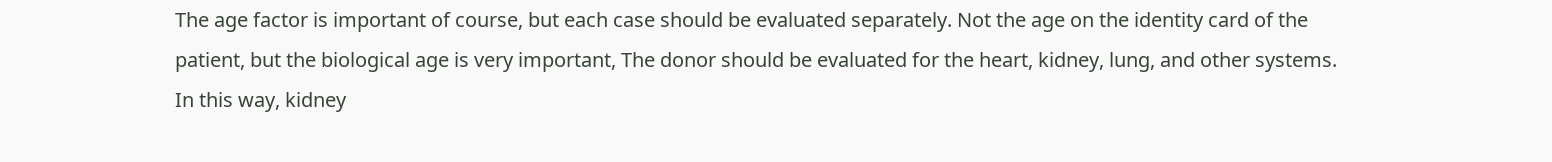The age factor is important of course, but each case should be evaluated separately. Not the age on the identity card of the patient, but the biological age is very important, The donor should be evaluated for the heart, kidney, lung, and other systems. In this way, kidney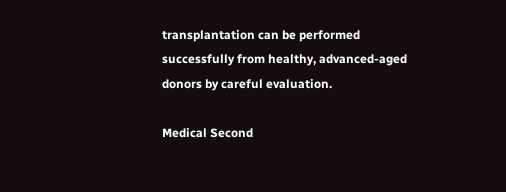transplantation can be performed successfully from healthy, advanced-aged donors by careful evaluation.

Medical Second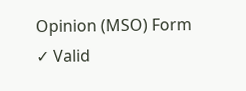Opinion (MSO) Form
✓ Valid